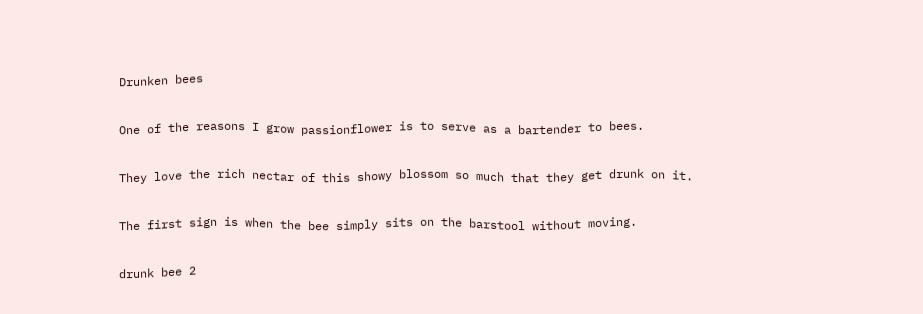Drunken bees

One of the reasons I grow passionflower is to serve as a bartender to bees.

They love the rich nectar of this showy blossom so much that they get drunk on it.

The first sign is when the bee simply sits on the barstool without moving.

drunk bee 2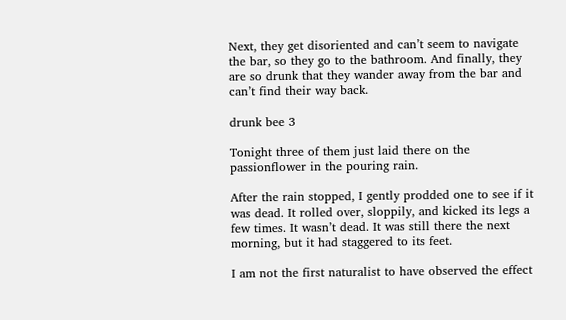Next, they get disoriented and can’t seem to navigate the bar, so they go to the bathroom. And finally, they are so drunk that they wander away from the bar and can’t find their way back.

drunk bee 3

Tonight three of them just laid there on the passionflower in the pouring rain.

After the rain stopped, I gently prodded one to see if it was dead. It rolled over, sloppily, and kicked its legs a few times. It wasn’t dead. It was still there the next morning, but it had staggered to its feet.

I am not the first naturalist to have observed the effect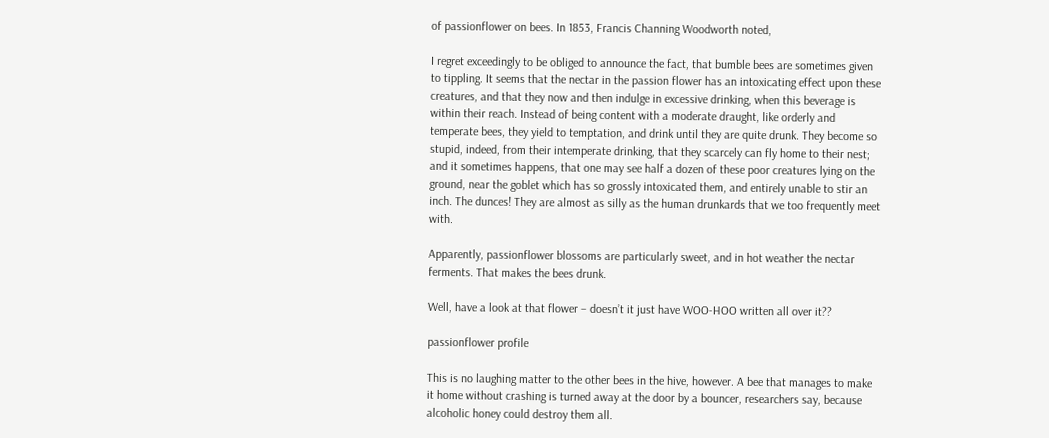of passionflower on bees. In 1853, Francis Channing Woodworth noted,

I regret exceedingly to be obliged to announce the fact, that bumble bees are sometimes given to tippling. It seems that the nectar in the passion flower has an intoxicating effect upon these creatures, and that they now and then indulge in excessive drinking, when this beverage is within their reach. Instead of being content with a moderate draught, like orderly and temperate bees, they yield to temptation, and drink until they are quite drunk. They become so stupid, indeed, from their intemperate drinking, that they scarcely can fly home to their nest; and it sometimes happens, that one may see half a dozen of these poor creatures lying on the ground, near the goblet which has so grossly intoxicated them, and entirely unable to stir an inch. The dunces! They are almost as silly as the human drunkards that we too frequently meet with.

Apparently, passionflower blossoms are particularly sweet, and in hot weather the nectar ferments. That makes the bees drunk.

Well, have a look at that flower – doesn’t it just have WOO-HOO written all over it??

passionflower profile

This is no laughing matter to the other bees in the hive, however. A bee that manages to make it home without crashing is turned away at the door by a bouncer, researchers say, because alcoholic honey could destroy them all.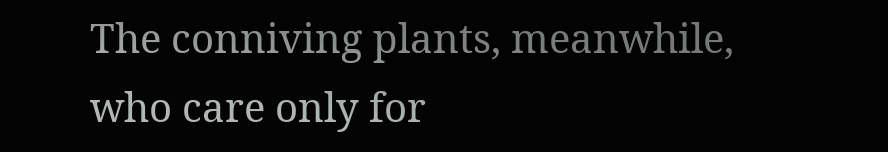The conniving plants, meanwhile, who care only for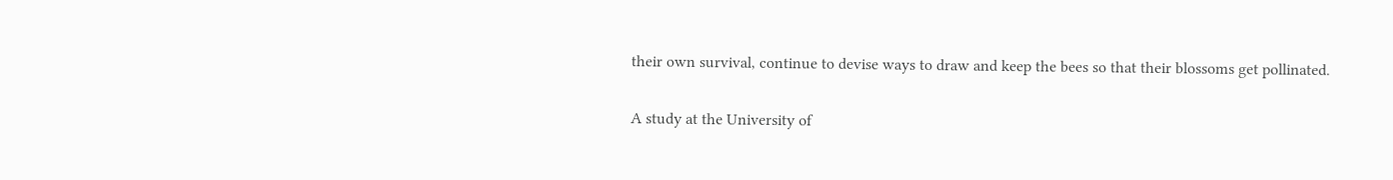their own survival, continue to devise ways to draw and keep the bees so that their blossoms get pollinated.

A study at the University of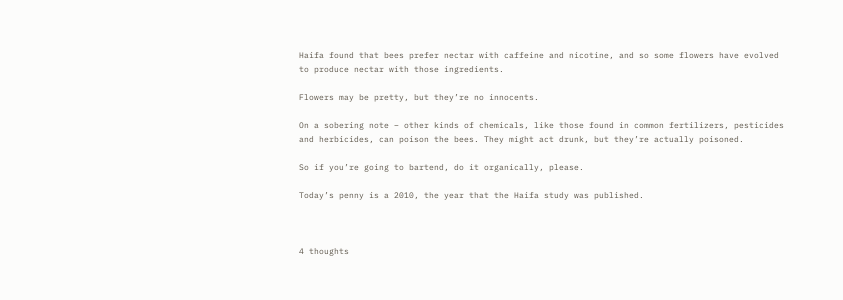Haifa found that bees prefer nectar with caffeine and nicotine, and so some flowers have evolved to produce nectar with those ingredients.

Flowers may be pretty, but they’re no innocents.

On a sobering note – other kinds of chemicals, like those found in common fertilizers, pesticides and herbicides, can poison the bees. They might act drunk, but they’re actually poisoned.

So if you’re going to bartend, do it organically, please.

Today’s penny is a 2010, the year that the Haifa study was published.



4 thoughts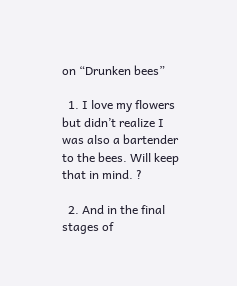on “Drunken bees”

  1. I love my flowers but didn’t realize I was also a bartender to the bees. Will keep that in mind. ?

  2. And in the final stages of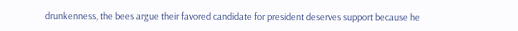drunkenness, the bees argue their favored candidate for president deserves support because he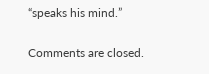“speaks his mind.”

Comments are closed.